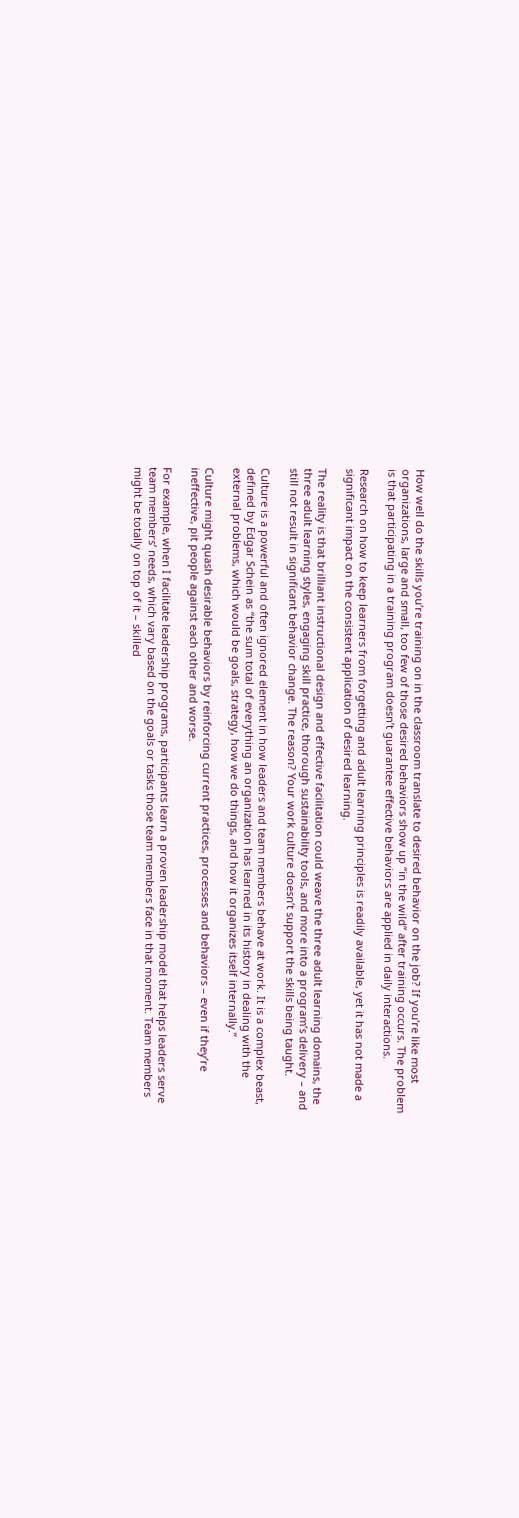How well do the skills you’re training on in the classroom translate to desired behavior on the job? If you’re like most organizations, large and small, too few of those desired behaviors show up “in the wild” after training occurs. The problem is that participating in a training program doesn’t guarantee effective behaviors are applied in daily interactions.

Research on how to keep learners from forgetting and adult learning principles is readily available, yet it has not made a significant impact on the consistent application of desired learning.

The reality is that brilliant instructional design and effective facilitation could weave the three adult learning domains, the three adult learning styles, engaging skill practice, thorough sustainability tools, and more into a program’s delivery – and still not result in significant behavior change. The reason? Your work culture doesn’t support the skills being taught.

Culture is a powerful and often ignored element in how leaders and team members behave at work. It is a complex beast, defined by Edgar Schein as “the sum total of everything an organization has learned in its history in dealing with the external problems, which would be goals, strategy, how we do things, and how it organizes itself internally.”

Culture might quash desirable behaviors by reinforcing current practices, processes and behaviors – even if they’re ineffective, pit people against each other and worse.

For example, when I facilitate leadership programs, participants learn a proven leadership model that helps leaders serve team members’ needs, which vary based on the goals or tasks those team members face in that moment. Team members might be totally on top of it – skilled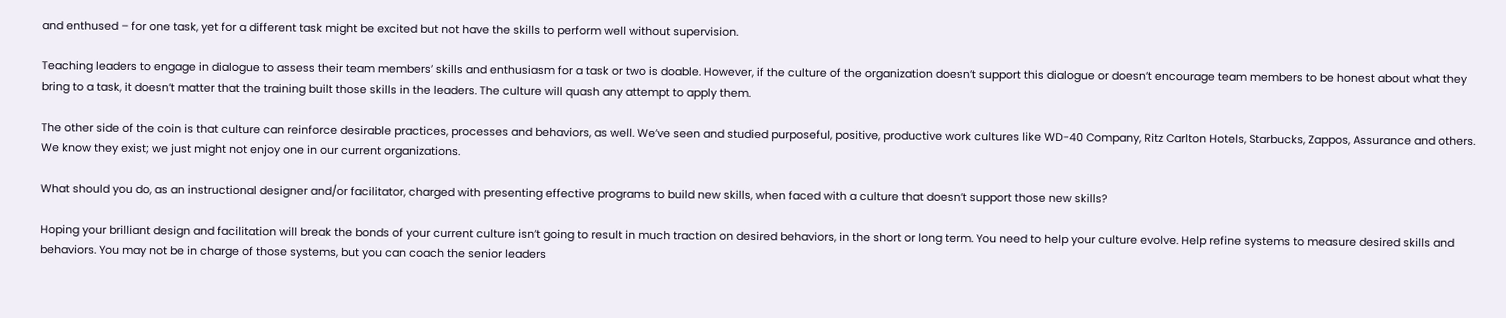and enthused – for one task, yet for a different task might be excited but not have the skills to perform well without supervision.

Teaching leaders to engage in dialogue to assess their team members’ skills and enthusiasm for a task or two is doable. However, if the culture of the organization doesn’t support this dialogue or doesn’t encourage team members to be honest about what they bring to a task, it doesn’t matter that the training built those skills in the leaders. The culture will quash any attempt to apply them.

The other side of the coin is that culture can reinforce desirable practices, processes and behaviors, as well. We’ve seen and studied purposeful, positive, productive work cultures like WD-40 Company, Ritz Carlton Hotels, Starbucks, Zappos, Assurance and others. We know they exist; we just might not enjoy one in our current organizations.

What should you do, as an instructional designer and/or facilitator, charged with presenting effective programs to build new skills, when faced with a culture that doesn’t support those new skills?

Hoping your brilliant design and facilitation will break the bonds of your current culture isn’t going to result in much traction on desired behaviors, in the short or long term. You need to help your culture evolve. Help refine systems to measure desired skills and behaviors. You may not be in charge of those systems, but you can coach the senior leaders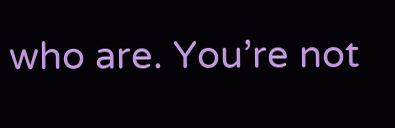who are. You’re not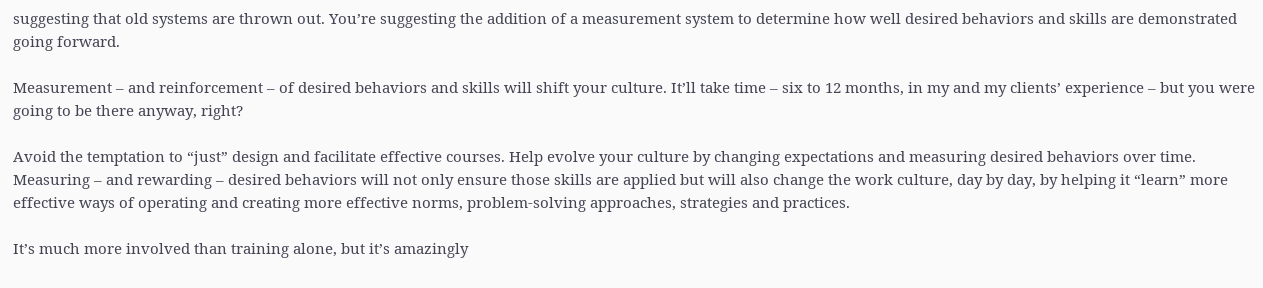suggesting that old systems are thrown out. You’re suggesting the addition of a measurement system to determine how well desired behaviors and skills are demonstrated going forward.

Measurement – and reinforcement – of desired behaviors and skills will shift your culture. It’ll take time – six to 12 months, in my and my clients’ experience – but you were going to be there anyway, right?

Avoid the temptation to “just” design and facilitate effective courses. Help evolve your culture by changing expectations and measuring desired behaviors over time. Measuring – and rewarding – desired behaviors will not only ensure those skills are applied but will also change the work culture, day by day, by helping it “learn” more effective ways of operating and creating more effective norms, problem-solving approaches, strategies and practices.

It’s much more involved than training alone, but it’s amazingly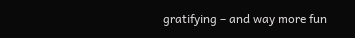gratifying – and way more fun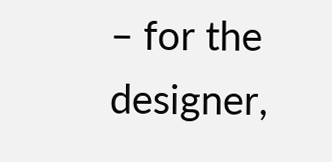– for the designer,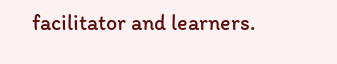facilitator and learners.